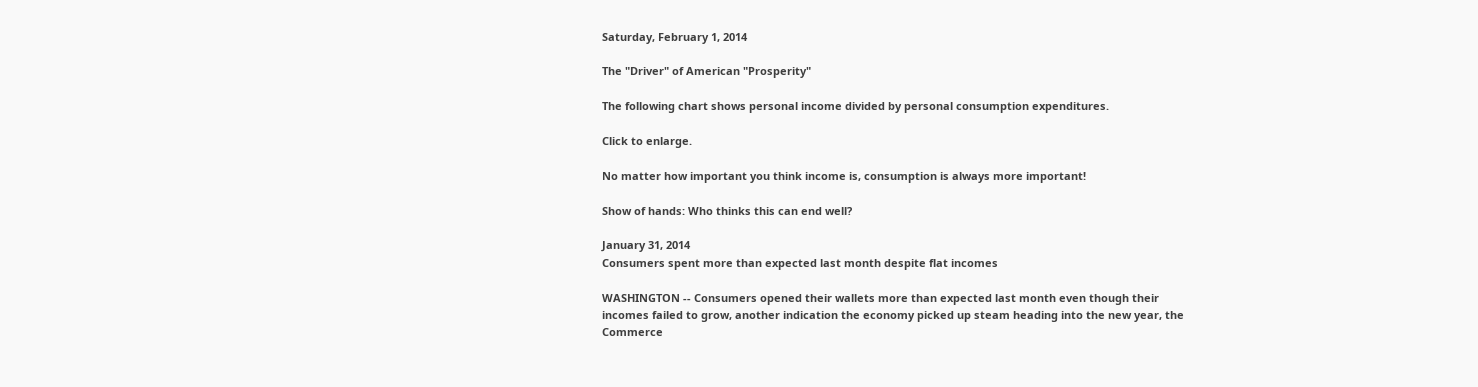Saturday, February 1, 2014

The "Driver" of American "Prosperity"

The following chart shows personal income divided by personal consumption expenditures.

Click to enlarge.

No matter how important you think income is, consumption is always more important!

Show of hands: Who thinks this can end well?

January 31, 2014
Consumers spent more than expected last month despite flat incomes

WASHINGTON -- Consumers opened their wallets more than expected last month even though their incomes failed to grow, another indication the economy picked up steam heading into the new year, the Commerce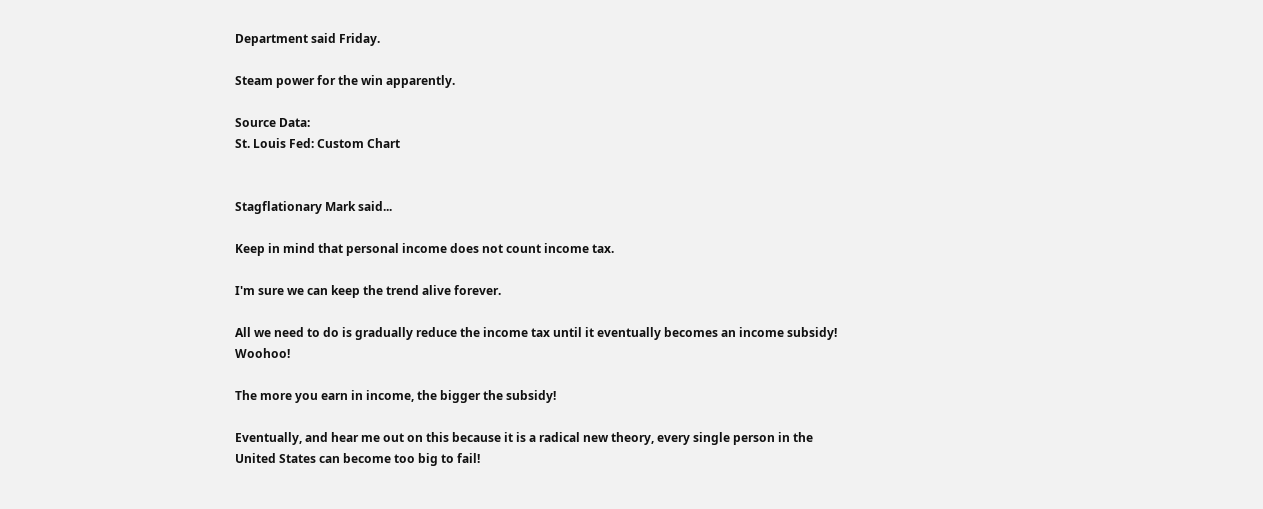Department said Friday.

Steam power for the win apparently.

Source Data:
St. Louis Fed: Custom Chart


Stagflationary Mark said...

Keep in mind that personal income does not count income tax.

I'm sure we can keep the trend alive forever.

All we need to do is gradually reduce the income tax until it eventually becomes an income subsidy! Woohoo!

The more you earn in income, the bigger the subsidy!

Eventually, and hear me out on this because it is a radical new theory, every single person in the United States can become too big to fail!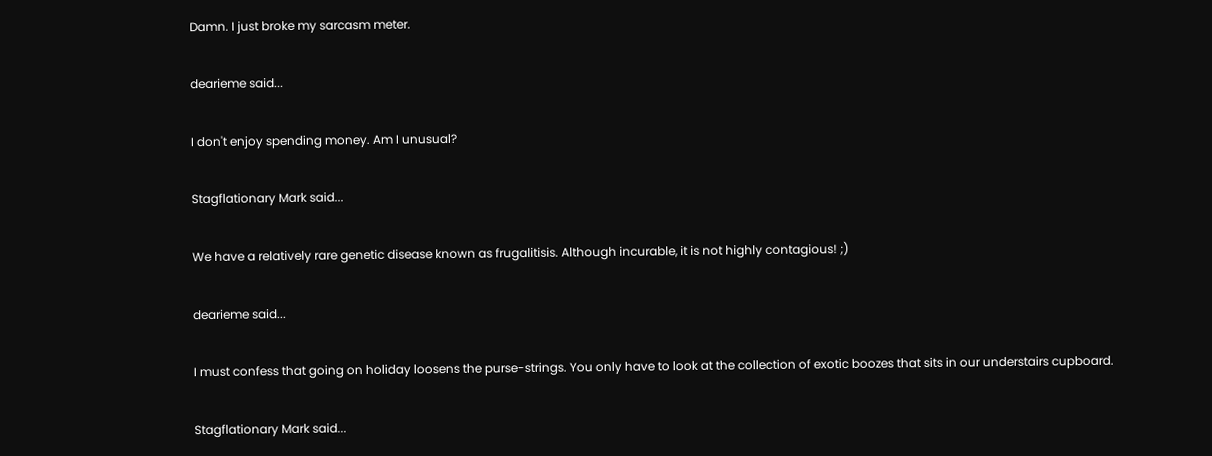Damn. I just broke my sarcasm meter.

dearieme said...

I don't enjoy spending money. Am I unusual?

Stagflationary Mark said...

We have a relatively rare genetic disease known as frugalitisis. Although incurable, it is not highly contagious! ;)

dearieme said...

I must confess that going on holiday loosens the purse-strings. You only have to look at the collection of exotic boozes that sits in our understairs cupboard.

Stagflationary Mark said...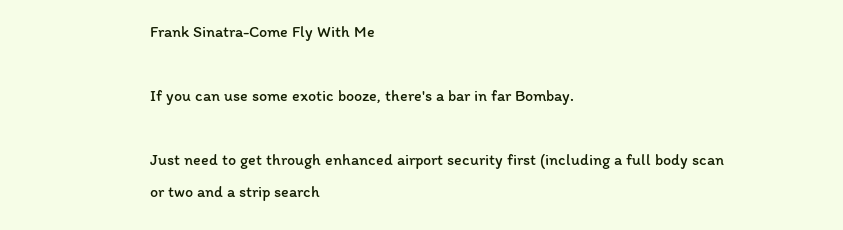Frank Sinatra-Come Fly With Me

If you can use some exotic booze, there's a bar in far Bombay.

Just need to get through enhanced airport security first (including a full body scan or two and a strip search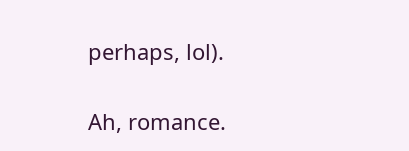perhaps, lol).

Ah, romance.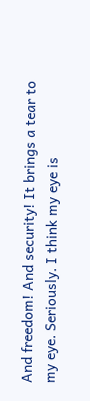And freedom! And security! It brings a tear to my eye. Seriously. I think my eye is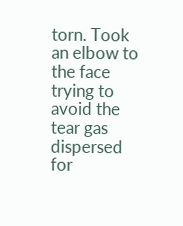torn. Took an elbow to the face trying to avoid the tear gas dispersed for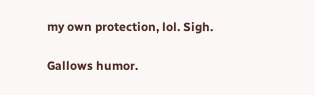my own protection, lol. Sigh.

Gallows humor.